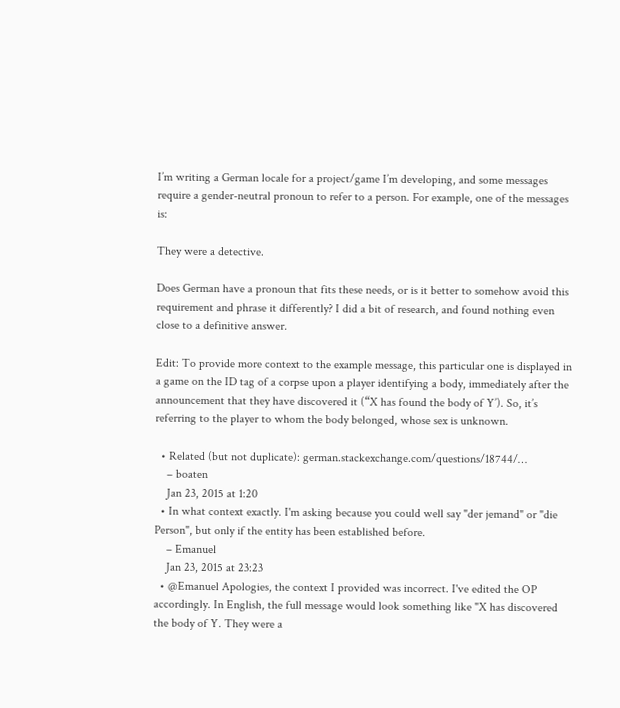I’m writing a German locale for a project/game I’m developing, and some messages require a gender-neutral pronoun to refer to a person. For example, one of the messages is:

They were a detective.

Does German have a pronoun that fits these needs, or is it better to somehow avoid this requirement and phrase it differently? I did a bit of research, and found nothing even close to a definitive answer.

Edit: To provide more context to the example message, this particular one is displayed in a game on the ID tag of a corpse upon a player identifying a body, immediately after the announcement that they have discovered it (“X has found the body of Y’). So, it’s referring to the player to whom the body belonged, whose sex is unknown.

  • Related (but not duplicate): german.stackexchange.com/questions/18744/…
    – boaten
    Jan 23, 2015 at 1:20
  • In what context exactly. I'm asking because you could well say "der jemand" or "die Person", but only if the entity has been established before.
    – Emanuel
    Jan 23, 2015 at 23:23
  • @Emanuel Apologies, the context I provided was incorrect. I've edited the OP accordingly. In English, the full message would look something like "X has discovered the body of Y. They were a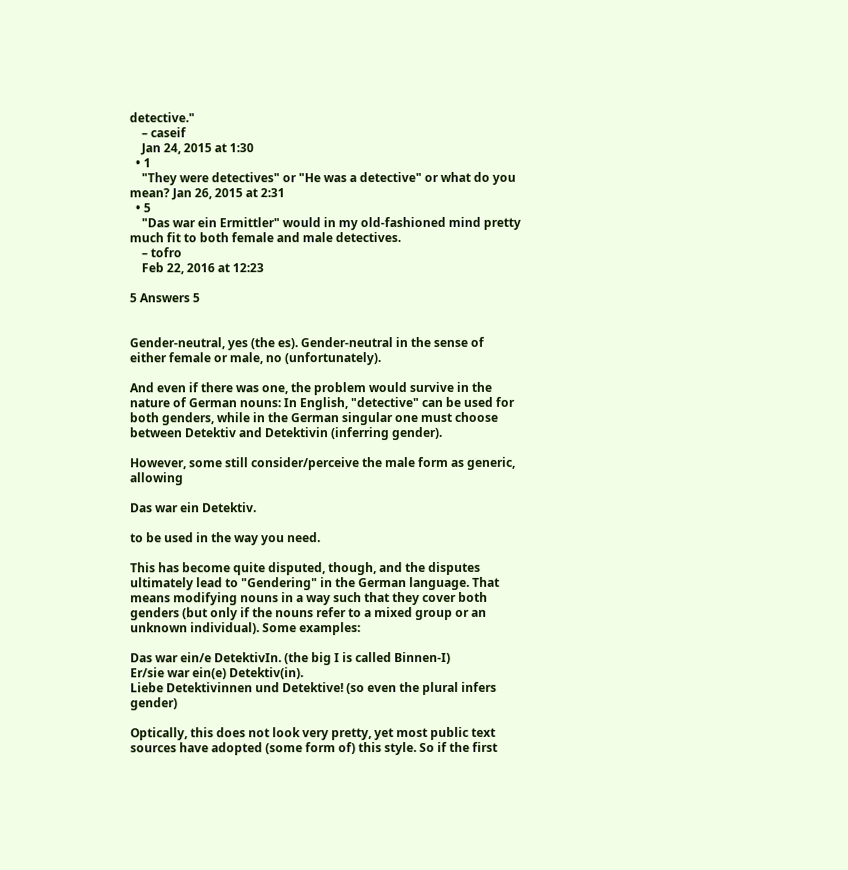detective."
    – caseif
    Jan 24, 2015 at 1:30
  • 1
    "They were detectives" or "He was a detective" or what do you mean? Jan 26, 2015 at 2:31
  • 5
    "Das war ein Ermittler" would in my old-fashioned mind pretty much fit to both female and male detectives.
    – tofro
    Feb 22, 2016 at 12:23

5 Answers 5


Gender-neutral, yes (the es). Gender-neutral in the sense of either female or male, no (unfortunately).

And even if there was one, the problem would survive in the nature of German nouns: In English, "detective" can be used for both genders, while in the German singular one must choose between Detektiv and Detektivin (inferring gender).

However, some still consider/perceive the male form as generic, allowing

Das war ein Detektiv.

to be used in the way you need.

This has become quite disputed, though, and the disputes ultimately lead to "Gendering" in the German language. That means modifying nouns in a way such that they cover both genders (but only if the nouns refer to a mixed group or an unknown individual). Some examples:

Das war ein/e DetektivIn. (the big I is called Binnen-I)
Er/sie war ein(e) Detektiv(in).
Liebe Detektivinnen und Detektive! (so even the plural infers gender)

Optically, this does not look very pretty, yet most public text sources have adopted (some form of) this style. So if the first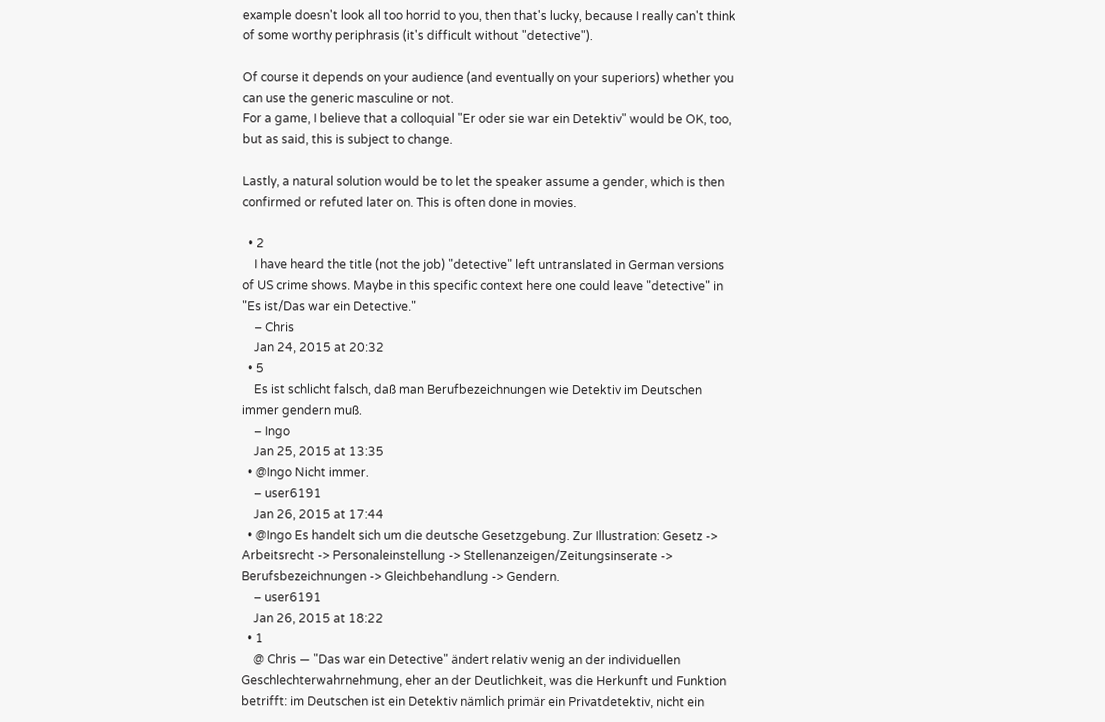example doesn't look all too horrid to you, then that's lucky, because I really can't think of some worthy periphrasis (it's difficult without "detective").

Of course it depends on your audience (and eventually on your superiors) whether you can use the generic masculine or not.
For a game, I believe that a colloquial "Er oder sie war ein Detektiv" would be OK, too, but as said, this is subject to change.

Lastly, a natural solution would be to let the speaker assume a gender, which is then confirmed or refuted later on. This is often done in movies.

  • 2
    I have heard the title (not the job) "detective" left untranslated in German versions of US crime shows. Maybe in this specific context here one could leave "detective" in "Es ist/Das war ein Detective."
    – Chris
    Jan 24, 2015 at 20:32
  • 5
    Es ist schlicht falsch, daß man Berufbezeichnungen wie Detektiv im Deutschen immer gendern muß.
    – Ingo
    Jan 25, 2015 at 13:35
  • @Ingo Nicht immer.
    – user6191
    Jan 26, 2015 at 17:44
  • @Ingo Es handelt sich um die deutsche Gesetzgebung. Zur Illustration: Gesetz -> Arbeitsrecht -> Personaleinstellung -> Stellenanzeigen/Zeitungsinserate -> Berufsbezeichnungen -> Gleichbehandlung -> Gendern.
    – user6191
    Jan 26, 2015 at 18:22
  • 1
    @ Chris — "Das war ein Detective" ändert relativ wenig an der individuellen Geschlechterwahrnehmung, eher an der Deutlichkeit, was die Herkunft und Funktion betrifft: im Deutschen ist ein Detektiv nämlich primär ein Privatdetektiv, nicht ein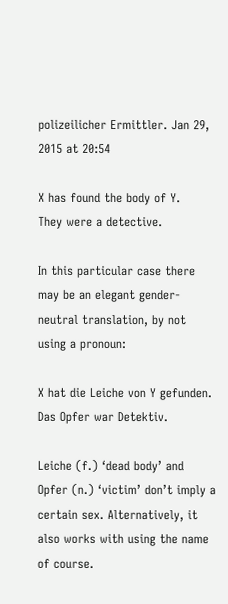polizeilicher Ermittler. Jan 29, 2015 at 20:54

X has found the body of Y.
They were a detective.

In this particular case there may be an elegant gender-neutral translation, by not using a pronoun:

X hat die Leiche von Y gefunden.
Das Opfer war Detektiv.

Leiche (f.) ‘dead body’ and Opfer (n.) ‘victim’ don’t imply a certain sex. Alternatively, it also works with using the name of course.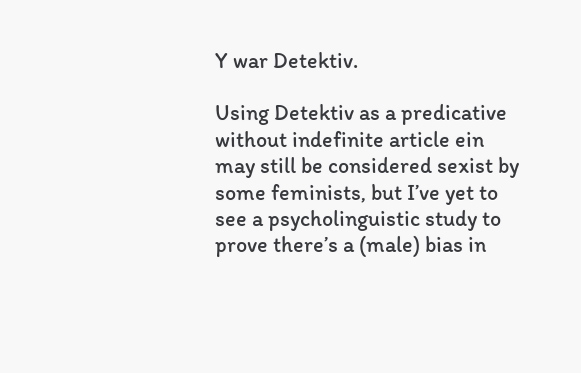Y war Detektiv.

Using Detektiv as a predicative without indefinite article ein may still be considered sexist by some feminists, but I’ve yet to see a psycholinguistic study to prove there’s a (male) bias in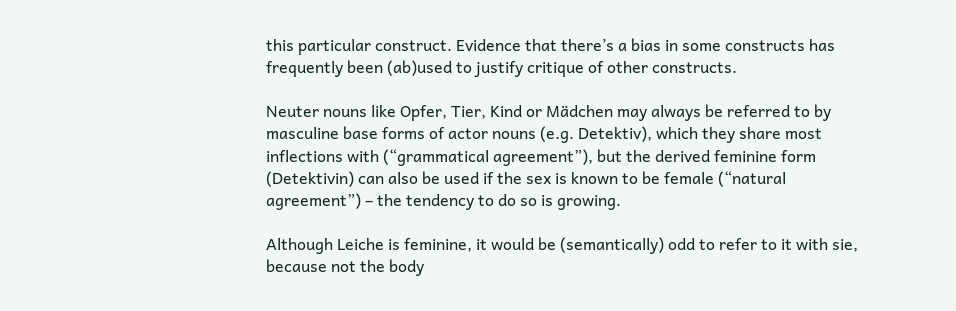this particular construct. Evidence that there’s a bias in some constructs has frequently been (ab)used to justify critique of other constructs.

Neuter nouns like Opfer, Tier, Kind or Mädchen may always be referred to by masculine base forms of actor nouns (e.g. Detektiv), which they share most inflections with (“grammatical agreement”), but the derived feminine form (Detektivin) can also be used if the sex is known to be female (“natural agreement”) – the tendency to do so is growing.

Although Leiche is feminine, it would be (semantically) odd to refer to it with sie, because not the body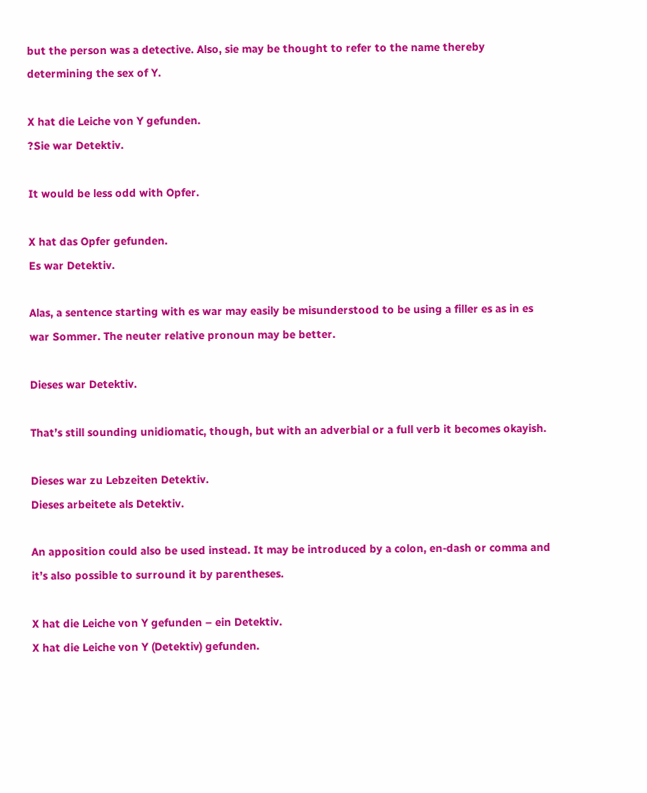but the person was a detective. Also, sie may be thought to refer to the name thereby determining the sex of Y.

X hat die Leiche von Y gefunden.
?Sie war Detektiv.

It would be less odd with Opfer.

X hat das Opfer gefunden.
Es war Detektiv.

Alas, a sentence starting with es war may easily be misunderstood to be using a filler es as in es war Sommer. The neuter relative pronoun may be better.

Dieses war Detektiv.

That’s still sounding unidiomatic, though, but with an adverbial or a full verb it becomes okayish.

Dieses war zu Lebzeiten Detektiv.
Dieses arbeitete als Detektiv.

An apposition could also be used instead. It may be introduced by a colon, en-dash or comma and it’s also possible to surround it by parentheses.

X hat die Leiche von Y gefunden – ein Detektiv.
X hat die Leiche von Y (Detektiv) gefunden.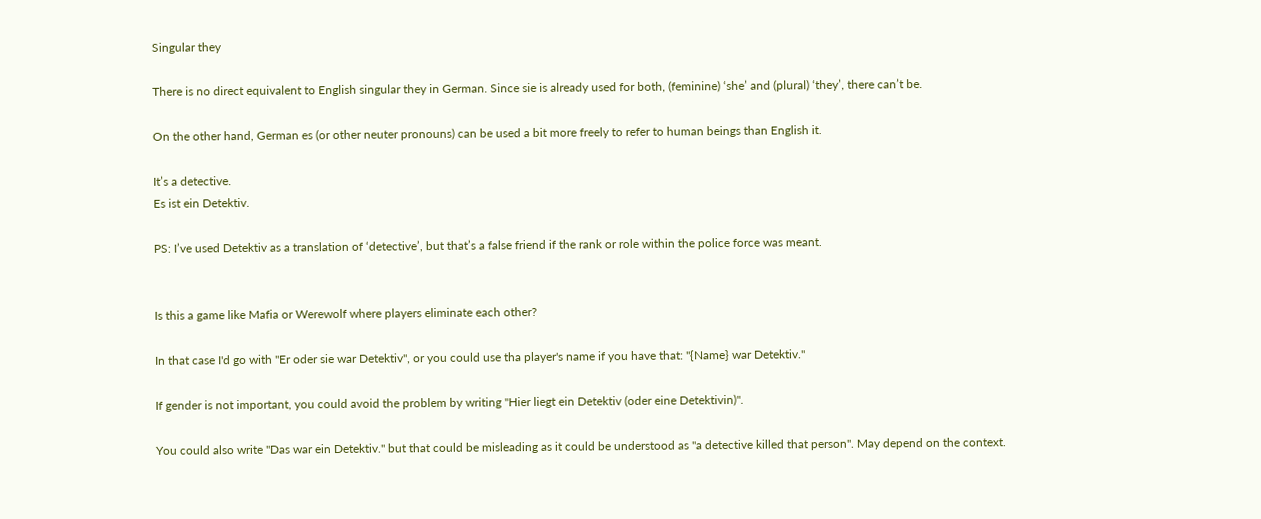Singular they

There is no direct equivalent to English singular they in German. Since sie is already used for both, (feminine) ‘she’ and (plural) ‘they’, there can’t be.

On the other hand, German es (or other neuter pronouns) can be used a bit more freely to refer to human beings than English it.

It’s a detective.
Es ist ein Detektiv.

PS: I’ve used Detektiv as a translation of ‘detective’, but that’s a false friend if the rank or role within the police force was meant.


Is this a game like Mafia or Werewolf where players eliminate each other?

In that case I'd go with "Er oder sie war Detektiv", or you could use tha player's name if you have that: "{Name} war Detektiv."

If gender is not important, you could avoid the problem by writing "Hier liegt ein Detektiv (oder eine Detektivin)".

You could also write "Das war ein Detektiv." but that could be misleading as it could be understood as "a detective killed that person". May depend on the context.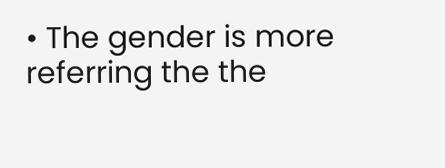• The gender is more referring the the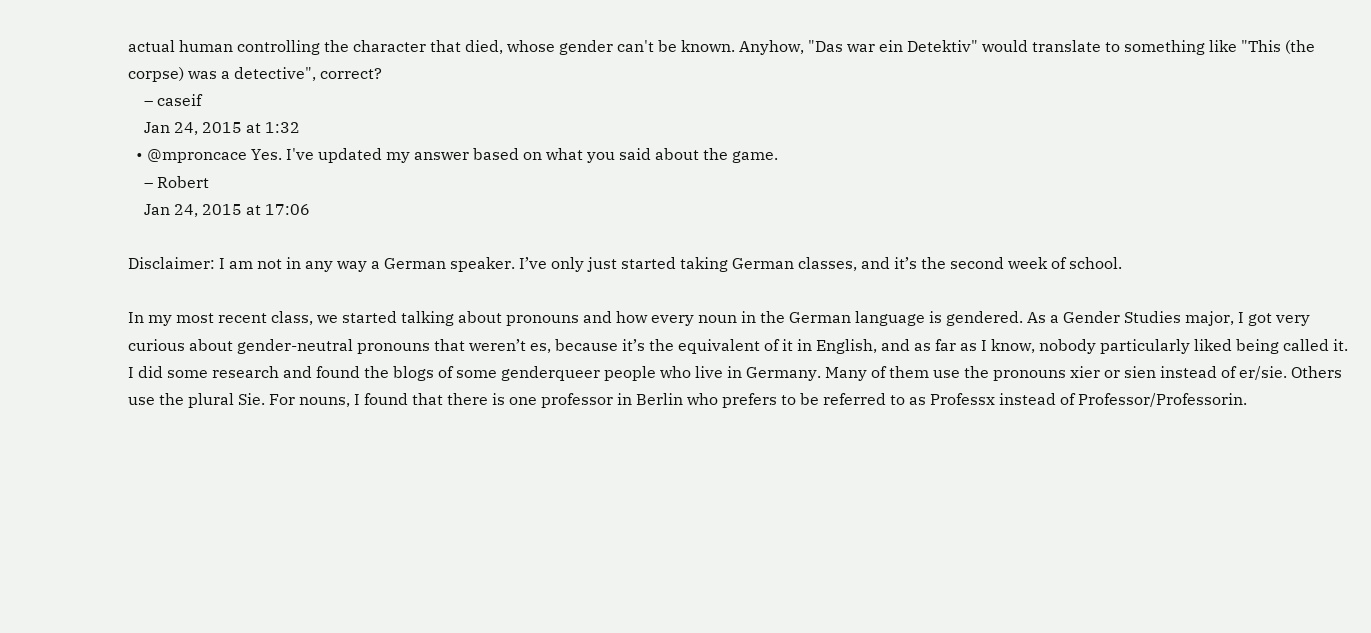actual human controlling the character that died, whose gender can't be known. Anyhow, "Das war ein Detektiv" would translate to something like "This (the corpse) was a detective", correct?
    – caseif
    Jan 24, 2015 at 1:32
  • @mproncace Yes. I've updated my answer based on what you said about the game.
    – Robert
    Jan 24, 2015 at 17:06

Disclaimer: I am not in any way a German speaker. I’ve only just started taking German classes, and it’s the second week of school.

In my most recent class, we started talking about pronouns and how every noun in the German language is gendered. As a Gender Studies major, I got very curious about gender-neutral pronouns that weren’t es, because it’s the equivalent of it in English, and as far as I know, nobody particularly liked being called it. I did some research and found the blogs of some genderqueer people who live in Germany. Many of them use the pronouns xier or sien instead of er/sie. Others use the plural Sie. For nouns, I found that there is one professor in Berlin who prefers to be referred to as Professx instead of Professor/Professorin.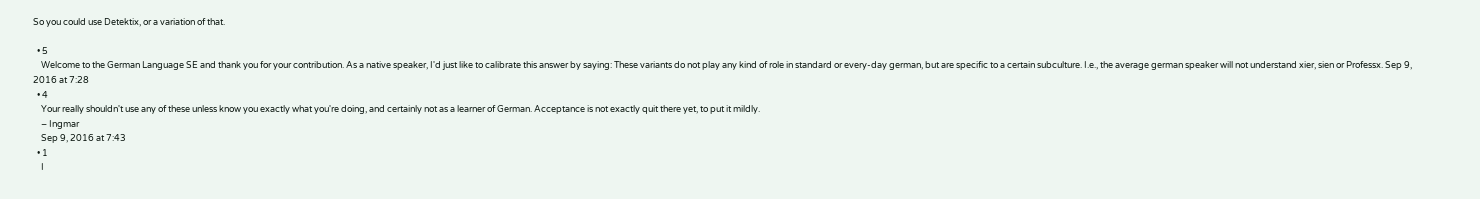So you could use Detektix, or a variation of that.

  • 5
    Welcome to the German Language SE and thank you for your contribution. As a native speaker, I'd just like to calibrate this answer by saying: These variants do not play any kind of role in standard or every-day german, but are specific to a certain subculture. I.e., the average german speaker will not understand xier, sien or Professx. Sep 9, 2016 at 7:28
  • 4
    Your really shouldn't use any of these unless know you exactly what you're doing, and certainly not as a learner of German. Acceptance is not exactly quit there yet, to put it mildly.
    – Ingmar
    Sep 9, 2016 at 7:43
  • 1
    I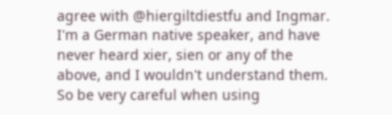agree with @hiergiltdiestfu and Ingmar. I'm a German native speaker, and have never heard xier, sien or any of the above, and I wouldn't understand them. So be very careful when using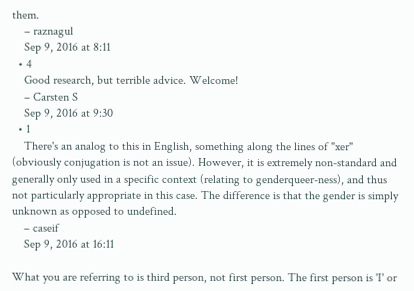them.
    – raznagul
    Sep 9, 2016 at 8:11
  • 4
    Good research, but terrible advice. Welcome!
    – Carsten S
    Sep 9, 2016 at 9:30
  • 1
    There's an analog to this in English, something along the lines of "xer" (obviously conjugation is not an issue). However, it is extremely non-standard and generally only used in a specific context (relating to genderqueer-ness), and thus not particularly appropriate in this case. The difference is that the gender is simply unknown as opposed to undefined.
    – caseif
    Sep 9, 2016 at 16:11

What you are referring to is third person, not first person. The first person is 'I' or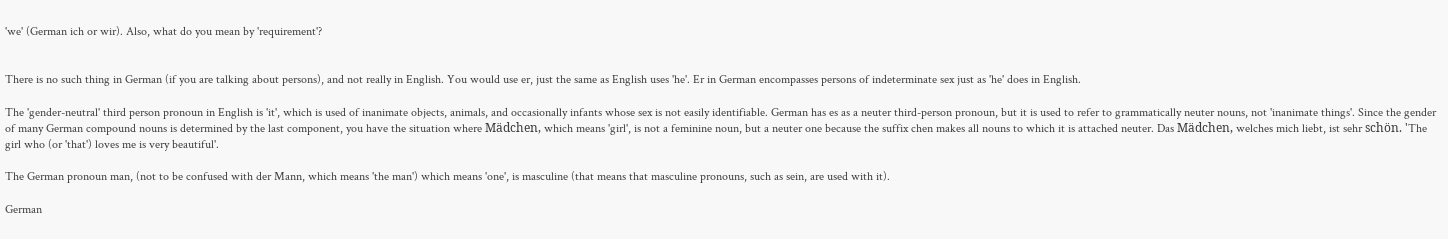'we' (German ich or wir). Also, what do you mean by 'requirement'?


There is no such thing in German (if you are talking about persons), and not really in English. You would use er, just the same as English uses 'he'. Er in German encompasses persons of indeterminate sex just as 'he' does in English.

The 'gender-neutral' third person pronoun in English is 'it', which is used of inanimate objects, animals, and occasionally infants whose sex is not easily identifiable. German has es as a neuter third-person pronoun, but it is used to refer to grammatically neuter nouns, not 'inanimate things'. Since the gender of many German compound nouns is determined by the last component, you have the situation where Mädchen, which means 'girl', is not a feminine noun, but a neuter one because the suffix chen makes all nouns to which it is attached neuter. Das Mädchen, welches mich liebt, ist sehr schön. 'The girl who (or 'that') loves me is very beautiful'.

The German pronoun man, (not to be confused with der Mann, which means 'the man') which means 'one', is masculine (that means that masculine pronouns, such as sein, are used with it).

German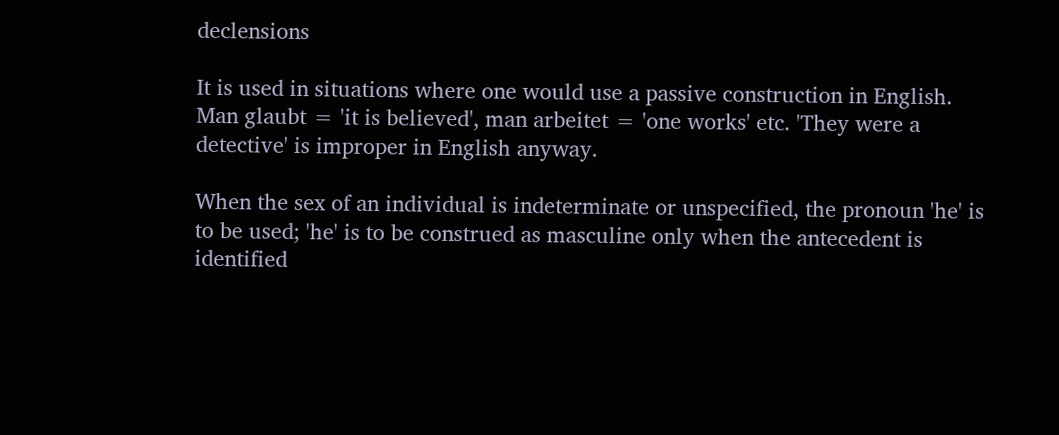declensions

It is used in situations where one would use a passive construction in English. Man glaubt = 'it is believed', man arbeitet = 'one works' etc. 'They were a detective' is improper in English anyway.

When the sex of an individual is indeterminate or unspecified, the pronoun 'he' is to be used; 'he' is to be construed as masculine only when the antecedent is identified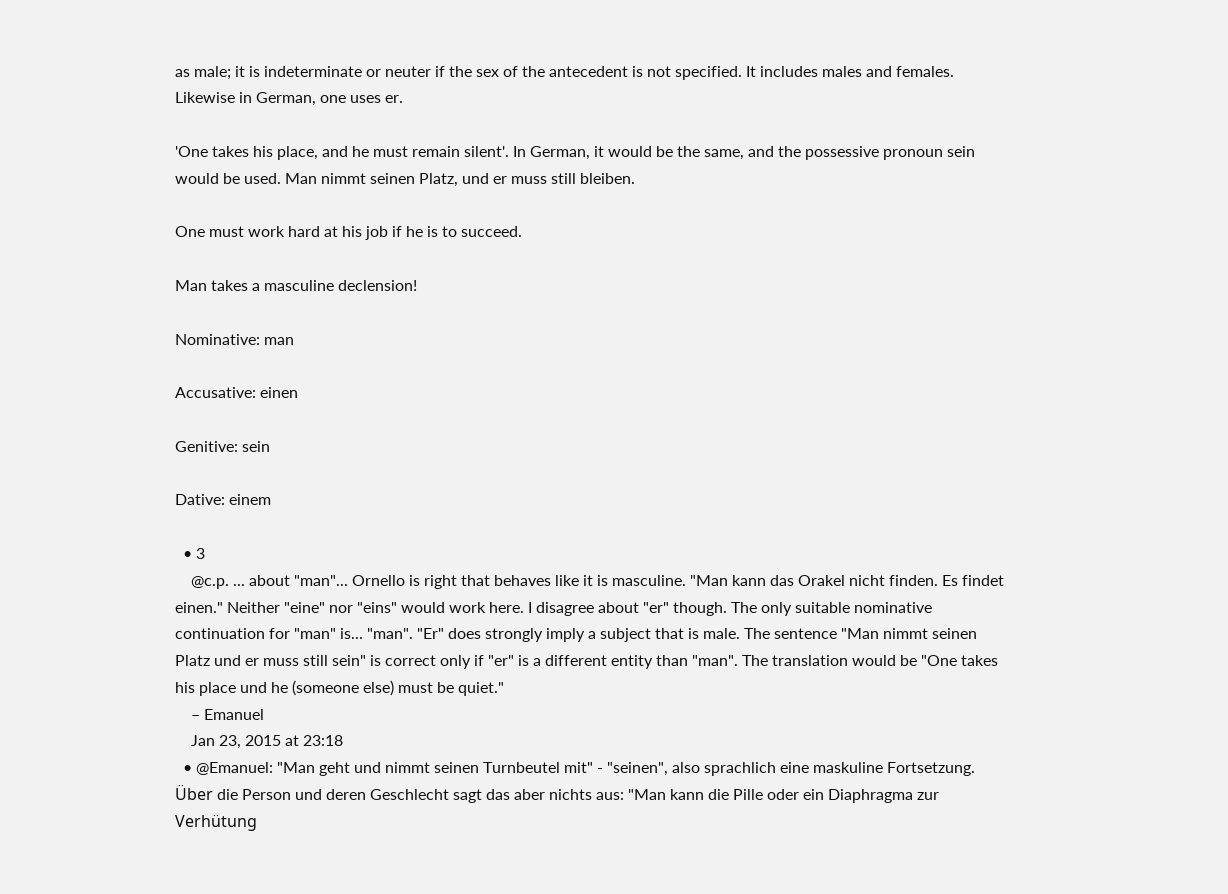as male; it is indeterminate or neuter if the sex of the antecedent is not specified. It includes males and females. Likewise in German, one uses er.

'One takes his place, and he must remain silent'. In German, it would be the same, and the possessive pronoun sein would be used. Man nimmt seinen Platz, und er muss still bleiben.

One must work hard at his job if he is to succeed.

Man takes a masculine declension!

Nominative: man

Accusative: einen

Genitive: sein

Dative: einem

  • 3
    @c.p. ... about "man"... Ornello is right that behaves like it is masculine. "Man kann das Orakel nicht finden. Es findet einen." Neither "eine" nor "eins" would work here. I disagree about "er" though. The only suitable nominative continuation for "man" is... "man". "Er" does strongly imply a subject that is male. The sentence "Man nimmt seinen Platz und er muss still sein" is correct only if "er" is a different entity than "man". The translation would be "One takes his place und he (someone else) must be quiet."
    – Emanuel
    Jan 23, 2015 at 23:18
  • @Emanuel: "Man geht und nimmt seinen Turnbeutel mit" - "seinen", also sprachlich eine maskuline Fortsetzung. Über die Person und deren Geschlecht sagt das aber nichts aus: "Man kann die Pille oder ein Diaphragma zur Verhütung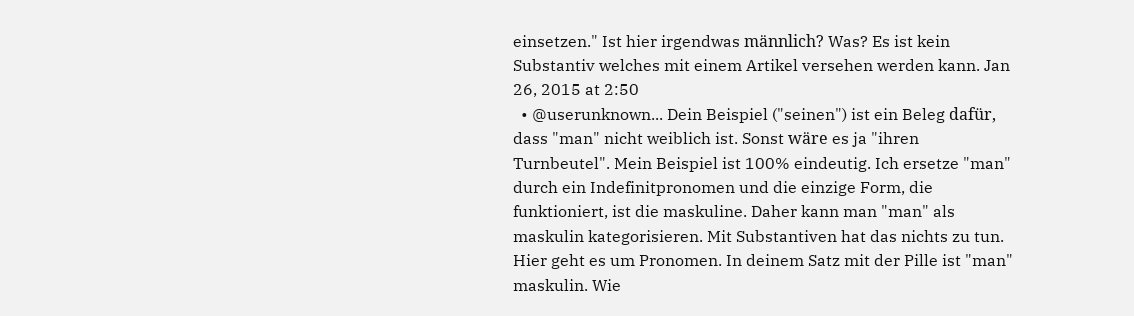einsetzen." Ist hier irgendwas männlich? Was? Es ist kein Substantiv welches mit einem Artikel versehen werden kann. Jan 26, 2015 at 2:50
  • @userunknown... Dein Beispiel ("seinen") ist ein Beleg dafür, dass "man" nicht weiblich ist. Sonst wäre es ja "ihren Turnbeutel". Mein Beispiel ist 100% eindeutig. Ich ersetze "man" durch ein Indefinitpronomen und die einzige Form, die funktioniert, ist die maskuline. Daher kann man "man" als maskulin kategorisieren. Mit Substantiven hat das nichts zu tun. Hier geht es um Pronomen. In deinem Satz mit der Pille ist "man" maskulin. Wie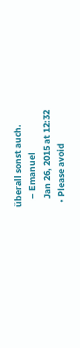überall sonst auch.
    – Emanuel
    Jan 26, 2015 at 12:32
  • Please avoid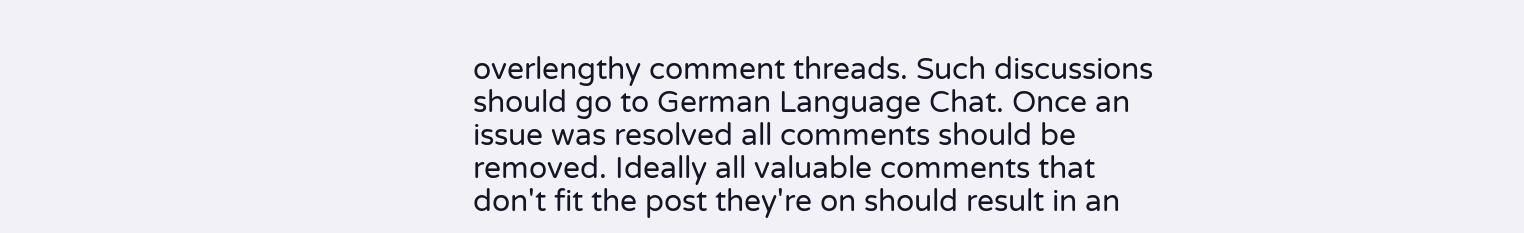overlengthy comment threads. Such discussions should go to German Language Chat. Once an issue was resolved all comments should be removed. Ideally all valuable comments that don't fit the post they're on should result in an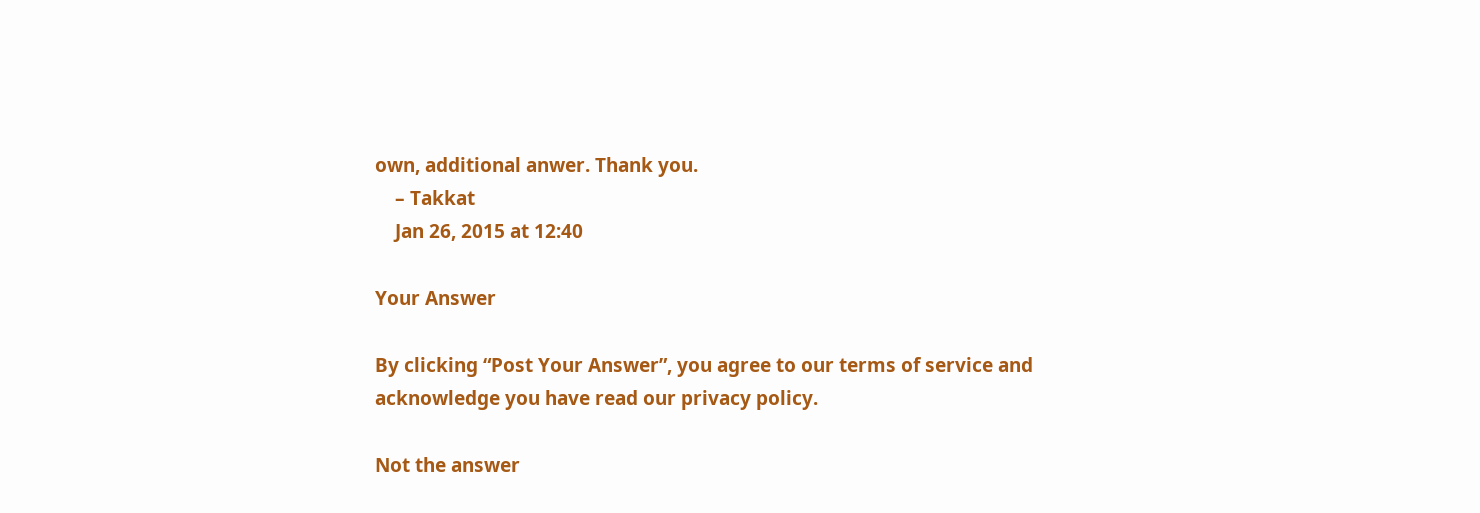own, additional anwer. Thank you.
    – Takkat
    Jan 26, 2015 at 12:40

Your Answer

By clicking “Post Your Answer”, you agree to our terms of service and acknowledge you have read our privacy policy.

Not the answer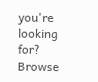you're looking for? Browse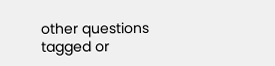other questions tagged or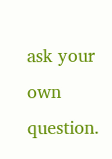ask your own question.